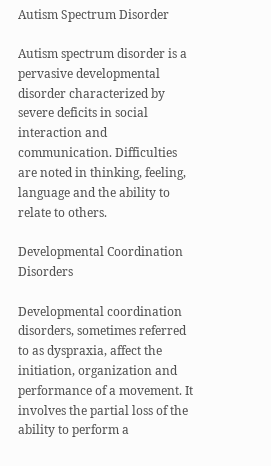Autism Spectrum Disorder

Autism spectrum disorder is a pervasive developmental disorder characterized by severe deficits in social interaction and communication. Difficulties are noted in thinking, feeling, language and the ability to relate to others.

Developmental Coordination Disorders

Developmental coordination disorders, sometimes referred to as dyspraxia, affect the initiation, organization and performance of a movement. It involves the partial loss of the ability to perform a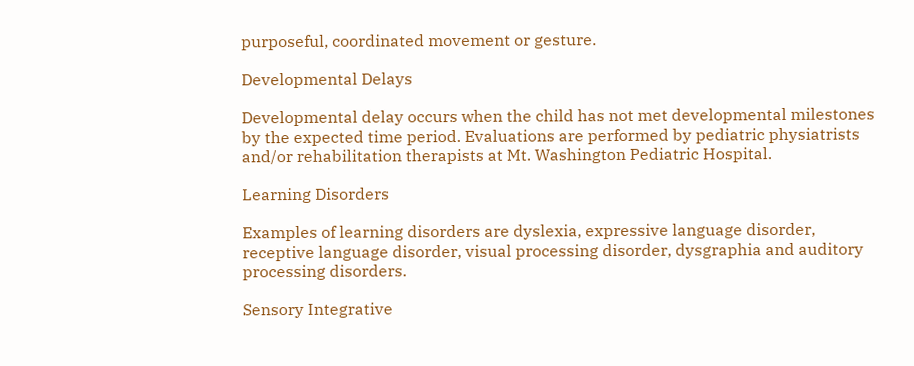purposeful, coordinated movement or gesture.

Developmental Delays

Developmental delay occurs when the child has not met developmental milestones by the expected time period. Evaluations are performed by pediatric physiatrists and/or rehabilitation therapists at Mt. Washington Pediatric Hospital.

Learning Disorders

Examples of learning disorders are dyslexia, expressive language disorder, receptive language disorder, visual processing disorder, dysgraphia and auditory processing disorders.

Sensory Integrative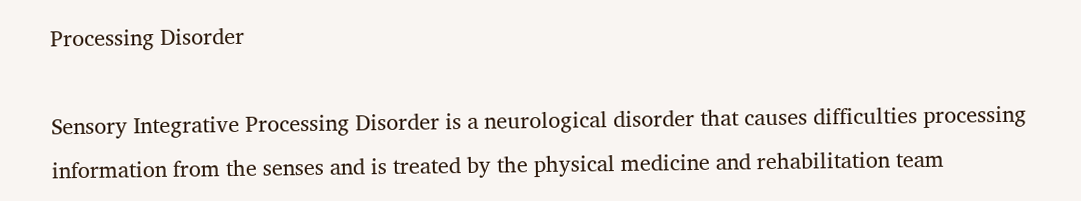Processing Disorder

Sensory Integrative Processing Disorder is a neurological disorder that causes difficulties processing information from the senses and is treated by the physical medicine and rehabilitation team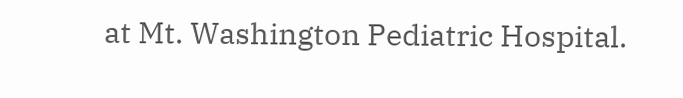at Mt. Washington Pediatric Hospital.